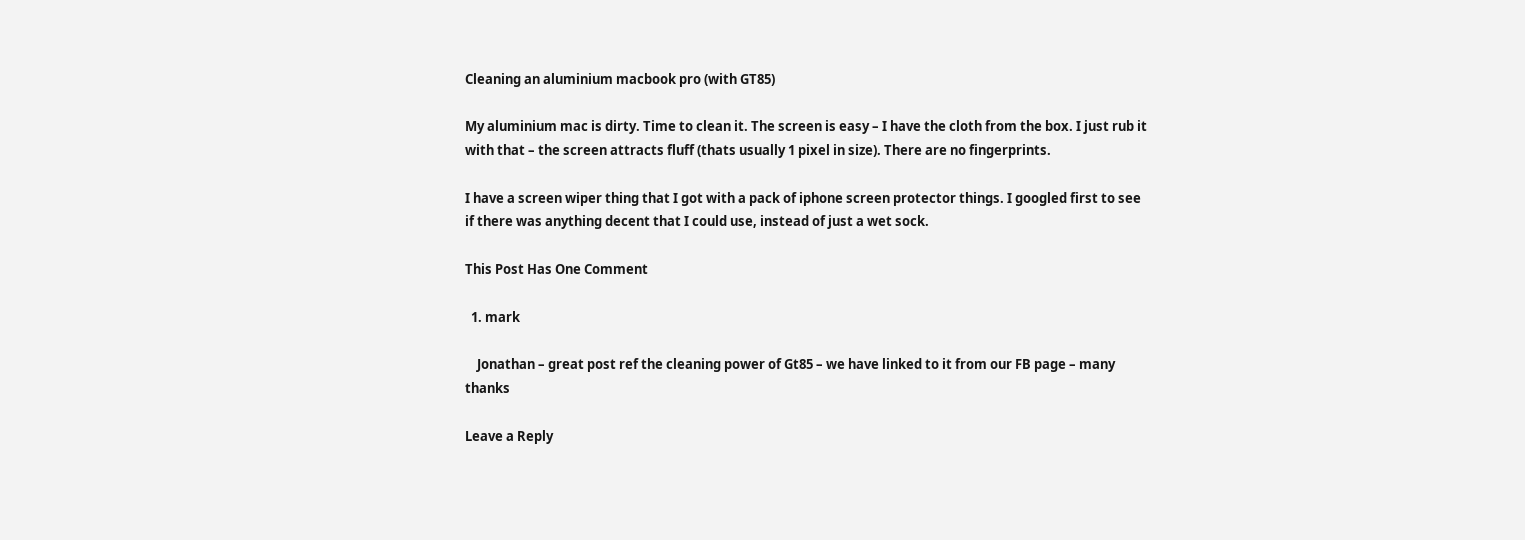Cleaning an aluminium macbook pro (with GT85)

My aluminium mac is dirty. Time to clean it. The screen is easy – I have the cloth from the box. I just rub it with that – the screen attracts fluff (thats usually 1 pixel in size). There are no fingerprints.

I have a screen wiper thing that I got with a pack of iphone screen protector things. I googled first to see if there was anything decent that I could use, instead of just a wet sock.

This Post Has One Comment

  1. mark

    Jonathan – great post ref the cleaning power of Gt85 – we have linked to it from our FB page – many thanks

Leave a Reply